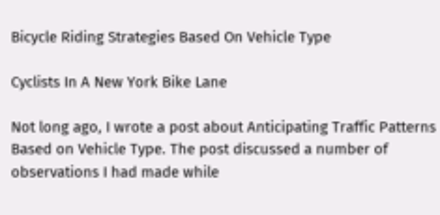Bicycle Riding Strategies Based On Vehicle Type

Cyclists In A New York Bike Lane

Not long ago, I wrote a post about Anticipating Traffic Patterns Based on Vehicle Type. The post discussed a number of observations I had made while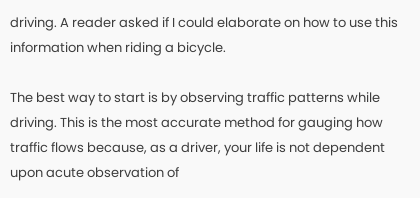driving. A reader asked if I could elaborate on how to use this information when riding a bicycle.

The best way to start is by observing traffic patterns while driving. This is the most accurate method for gauging how traffic flows because, as a driver, your life is not dependent upon acute observation of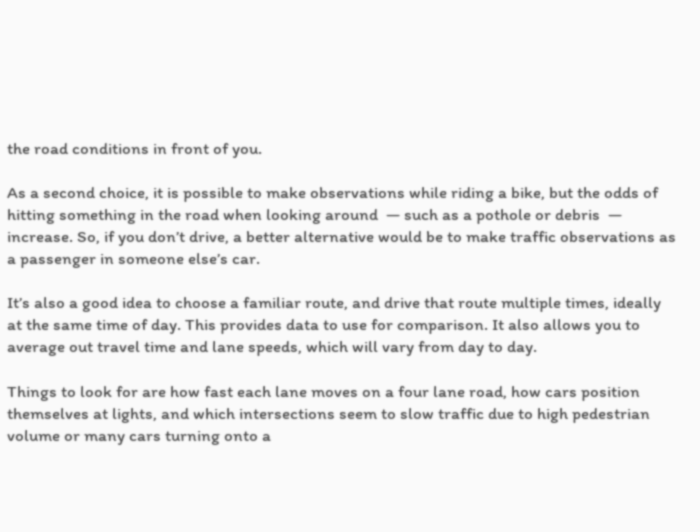the road conditions in front of you.

As a second choice, it is possible to make observations while riding a bike, but the odds of hitting something in the road when looking around  — such as a pothole or debris  — increase. So, if you don’t drive, a better alternative would be to make traffic observations as a passenger in someone else’s car.

It’s also a good idea to choose a familiar route, and drive that route multiple times, ideally at the same time of day. This provides data to use for comparison. It also allows you to average out travel time and lane speeds, which will vary from day to day.

Things to look for are how fast each lane moves on a four lane road, how cars position themselves at lights, and which intersections seem to slow traffic due to high pedestrian volume or many cars turning onto a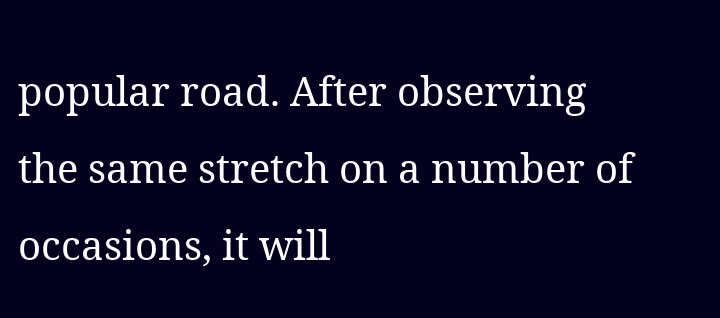popular road. After observing the same stretch on a number of occasions, it will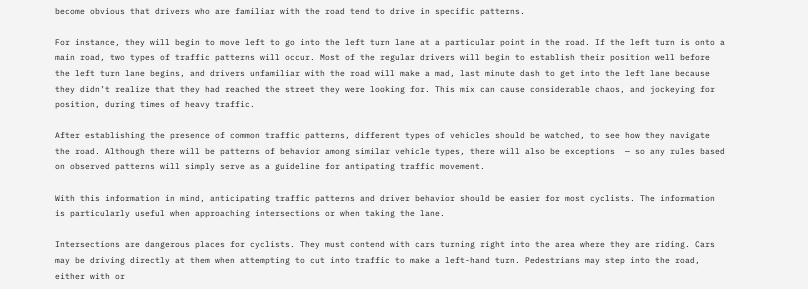become obvious that drivers who are familiar with the road tend to drive in specific patterns.

For instance, they will begin to move left to go into the left turn lane at a particular point in the road. If the left turn is onto a main road, two types of traffic patterns will occur. Most of the regular drivers will begin to establish their position well before the left turn lane begins, and drivers unfamiliar with the road will make a mad, last minute dash to get into the left lane because they didn’t realize that they had reached the street they were looking for. This mix can cause considerable chaos, and jockeying for position, during times of heavy traffic.

After establishing the presence of common traffic patterns, different types of vehicles should be watched, to see how they navigate the road. Although there will be patterns of behavior among similar vehicle types, there will also be exceptions  — so any rules based on observed patterns will simply serve as a guideline for antipating traffic movement.

With this information in mind, anticipating traffic patterns and driver behavior should be easier for most cyclists. The information is particularly useful when approaching intersections or when taking the lane.

Intersections are dangerous places for cyclists. They must contend with cars turning right into the area where they are riding. Cars may be driving directly at them when attempting to cut into traffic to make a left-hand turn. Pedestrians may step into the road, either with or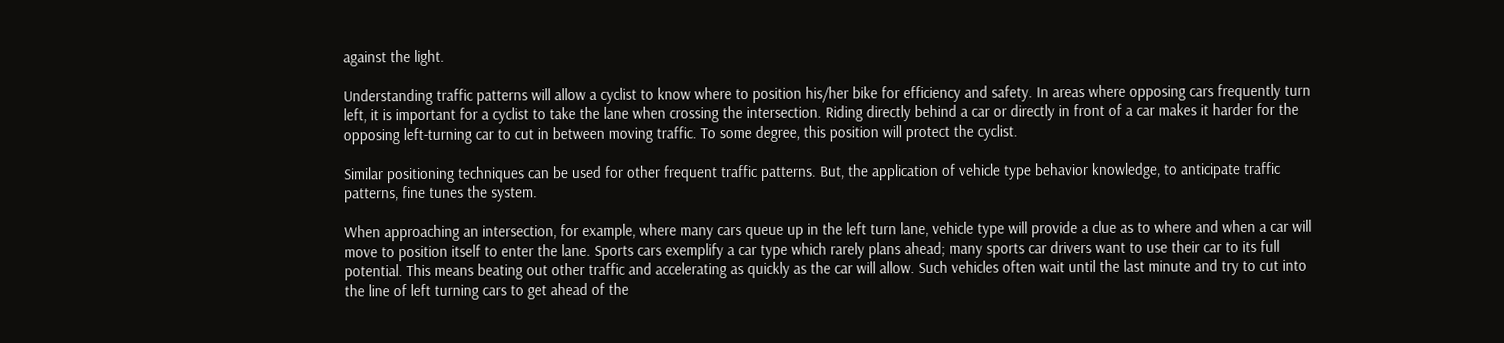against the light.

Understanding traffic patterns will allow a cyclist to know where to position his/her bike for efficiency and safety. In areas where opposing cars frequently turn left, it is important for a cyclist to take the lane when crossing the intersection. Riding directly behind a car or directly in front of a car makes it harder for the opposing left-turning car to cut in between moving traffic. To some degree, this position will protect the cyclist.

Similar positioning techniques can be used for other frequent traffic patterns. But, the application of vehicle type behavior knowledge, to anticipate traffic patterns, fine tunes the system.

When approaching an intersection, for example, where many cars queue up in the left turn lane, vehicle type will provide a clue as to where and when a car will move to position itself to enter the lane. Sports cars exemplify a car type which rarely plans ahead; many sports car drivers want to use their car to its full potential. This means beating out other traffic and accelerating as quickly as the car will allow. Such vehicles often wait until the last minute and try to cut into the line of left turning cars to get ahead of the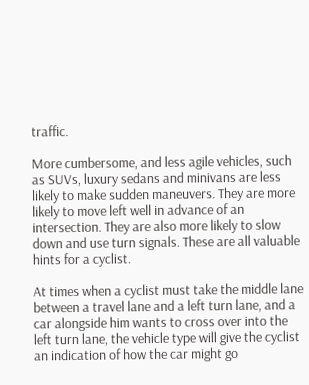traffic.

More cumbersome, and less agile vehicles, such as SUVs, luxury sedans and minivans are less likely to make sudden maneuvers. They are more likely to move left well in advance of an intersection. They are also more likely to slow down and use turn signals. These are all valuable hints for a cyclist.

At times when a cyclist must take the middle lane between a travel lane and a left turn lane, and a car alongside him wants to cross over into the left turn lane, the vehicle type will give the cyclist an indication of how the car might go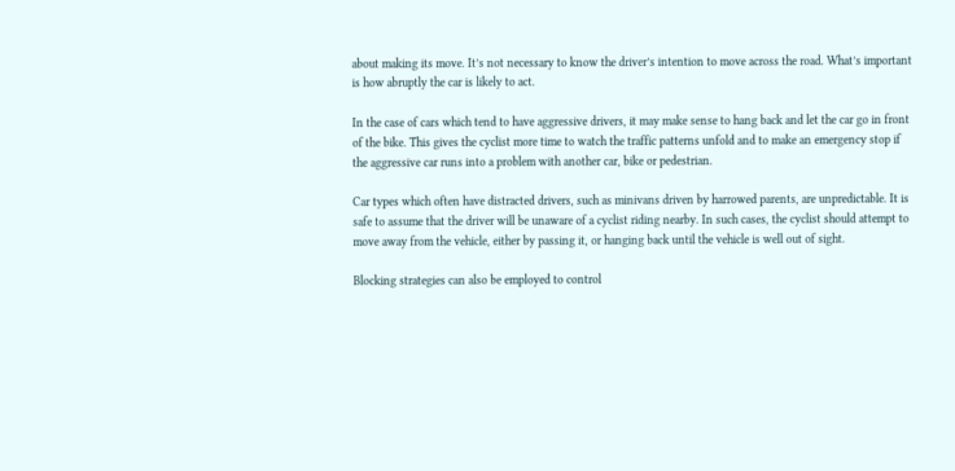about making its move. It’s not necessary to know the driver’s intention to move across the road. What’s important is how abruptly the car is likely to act.

In the case of cars which tend to have aggressive drivers, it may make sense to hang back and let the car go in front of the bike. This gives the cyclist more time to watch the traffic patterns unfold and to make an emergency stop if the aggressive car runs into a problem with another car, bike or pedestrian.

Car types which often have distracted drivers, such as minivans driven by harrowed parents, are unpredictable. It is safe to assume that the driver will be unaware of a cyclist riding nearby. In such cases, the cyclist should attempt to move away from the vehicle, either by passing it, or hanging back until the vehicle is well out of sight.

Blocking strategies can also be employed to control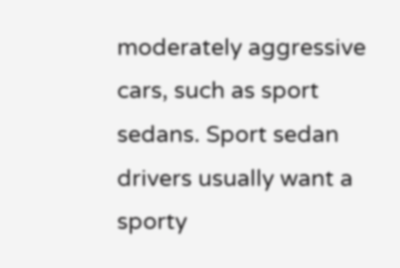moderately aggressive cars, such as sport sedans. Sport sedan drivers usually want a sporty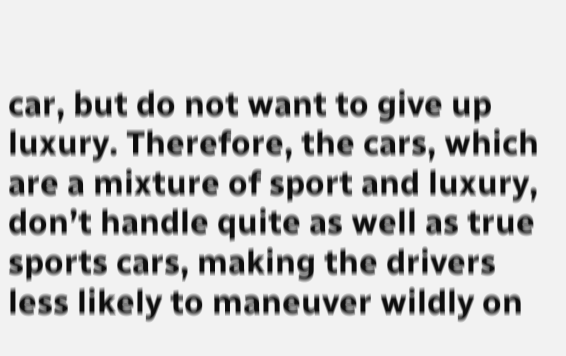car, but do not want to give up luxury. Therefore, the cars, which are a mixture of sport and luxury, don’t handle quite as well as true sports cars, making the drivers less likely to maneuver wildly on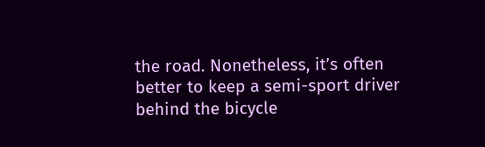the road. Nonetheless, it’s often better to keep a semi-sport driver behind the bicycle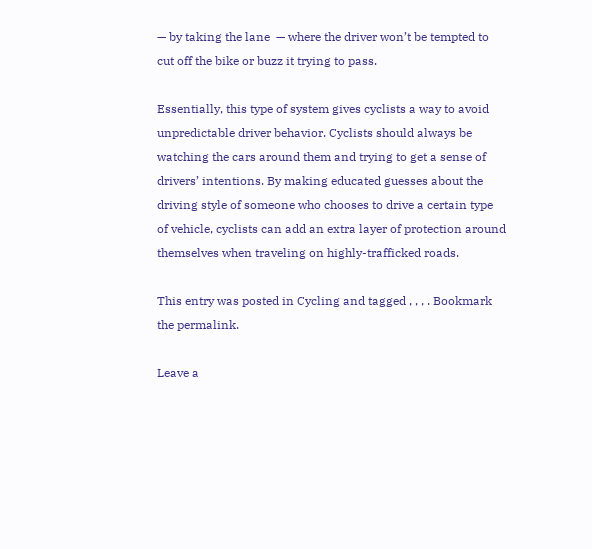— by taking the lane  — where the driver won’t be tempted to cut off the bike or buzz it trying to pass.

Essentially, this type of system gives cyclists a way to avoid unpredictable driver behavior. Cyclists should always be watching the cars around them and trying to get a sense of drivers’ intentions. By making educated guesses about the driving style of someone who chooses to drive a certain type of vehicle, cyclists can add an extra layer of protection around themselves when traveling on highly-trafficked roads.

This entry was posted in Cycling and tagged , , , . Bookmark the permalink.

Leave a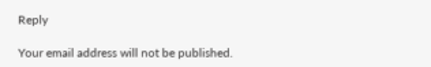Reply

Your email address will not be published.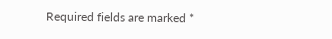Required fields are marked *